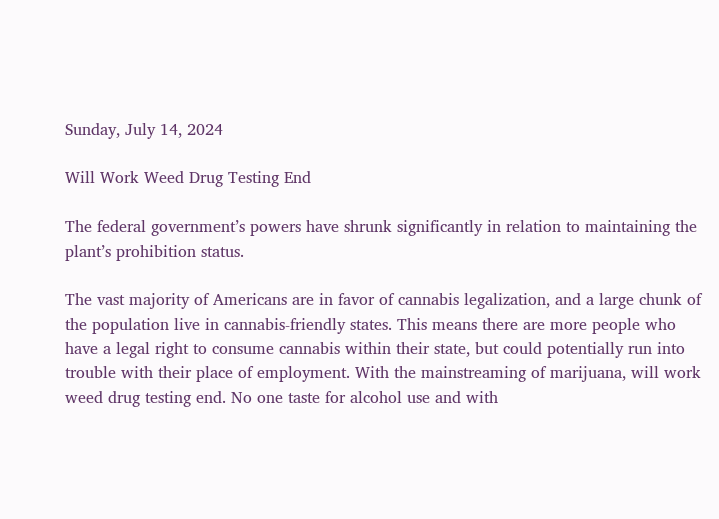Sunday, July 14, 2024

Will Work Weed Drug Testing End

The federal government’s powers have shrunk significantly in relation to maintaining the plant’s prohibition status.

The vast majority of Americans are in favor of cannabis legalization, and a large chunk of the population live in cannabis-friendly states. This means there are more people who have a legal right to consume cannabis within their state, but could potentially run into trouble with their place of employment. With the mainstreaming of marijuana, will work weed drug testing end. No one taste for alcohol use and with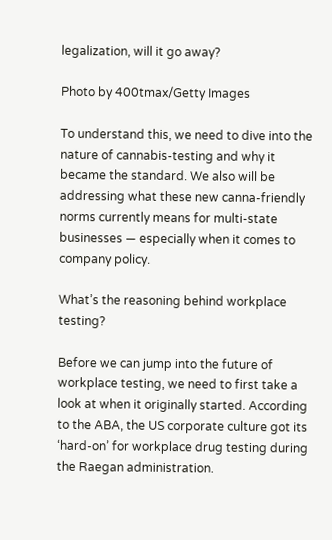legalization, will it go away?

Photo by 400tmax/Getty Images

To understand this, we need to dive into the nature of cannabis-testing and why it became the standard. We also will be addressing what these new canna-friendly norms currently means for multi-state businesses — especially when it comes to company policy.

What’s the reasoning behind workplace testing?

Before we can jump into the future of workplace testing, we need to first take a look at when it originally started. According to the ABA, the US corporate culture got its ‘hard-on’ for workplace drug testing during the Raegan administration.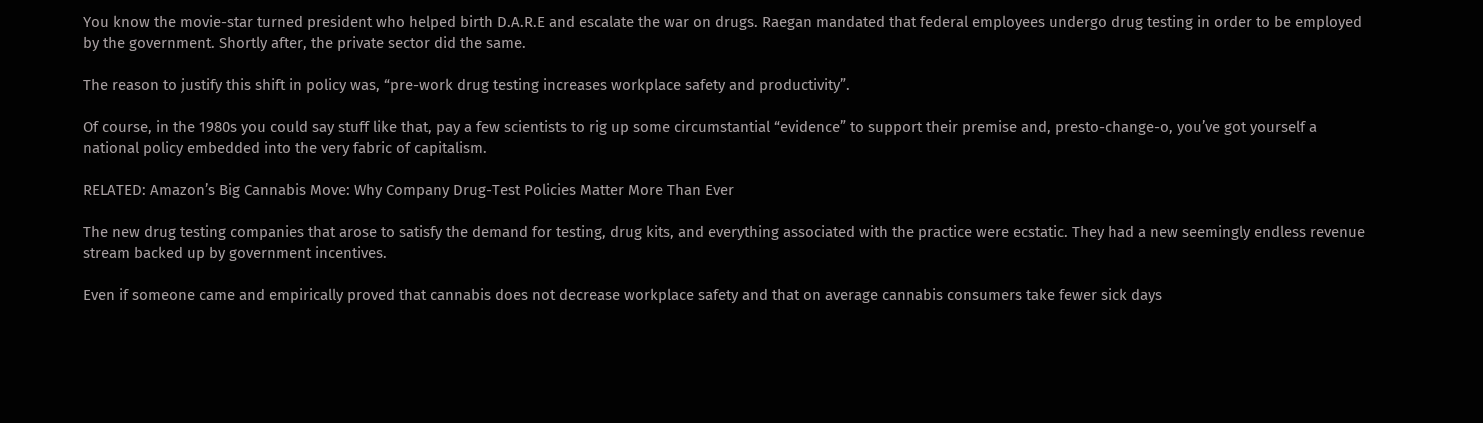You know the movie-star turned president who helped birth D.A.R.E and escalate the war on drugs. Raegan mandated that federal employees undergo drug testing in order to be employed by the government. Shortly after, the private sector did the same.

The reason to justify this shift in policy was, “pre-work drug testing increases workplace safety and productivity”.

Of course, in the 1980s you could say stuff like that, pay a few scientists to rig up some circumstantial “evidence” to support their premise and, presto-change-o, you’ve got yourself a national policy embedded into the very fabric of capitalism.

RELATED: Amazon’s Big Cannabis Move: Why Company Drug-Test Policies Matter More Than Ever

The new drug testing companies that arose to satisfy the demand for testing, drug kits, and everything associated with the practice were ecstatic. They had a new seemingly endless revenue stream backed up by government incentives.

Even if someone came and empirically proved that cannabis does not decrease workplace safety and that on average cannabis consumers take fewer sick days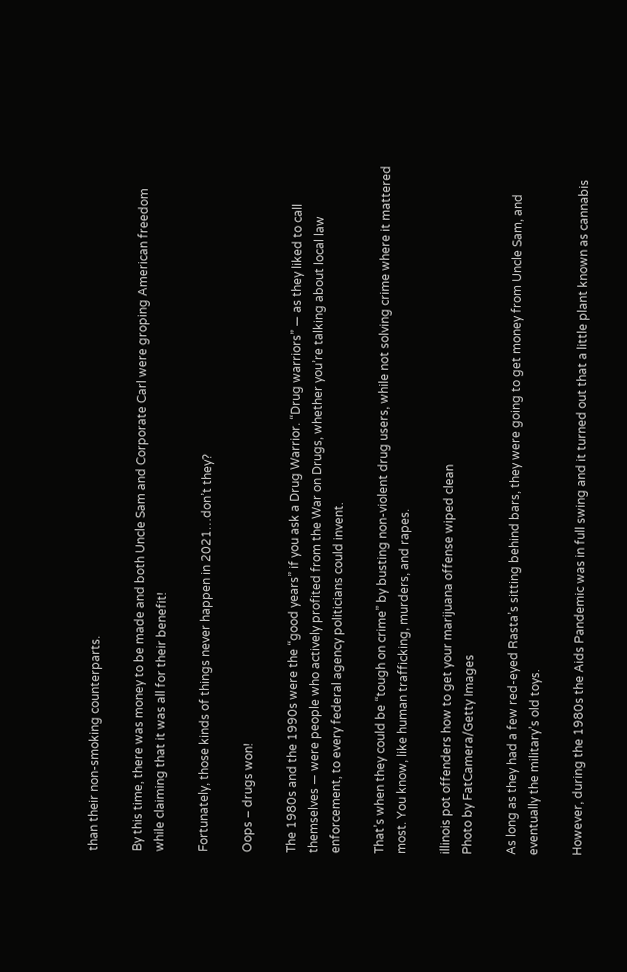than their non-smoking counterparts.

By this time, there was money to be made and both Uncle Sam and Corporate Carl were groping American freedom while claiming that it was all for their benefit!

Fortunately, those kinds of things never happen in 2021…don’t they?

Oops – drugs won!

The 1980s and the 1990s were the “good years” if you ask a Drug Warrior. “Drug warriors” — as they liked to call themselves — were people who actively profited from the War on Drugs, whether you’re talking about local law enforcement, to every federal agency politicians could invent.

That’s when they could be “tough on crime” by busting non-violent drug users, while not solving crime where it mattered most. You know, like human trafficking, murders, and rapes.

illinois pot offenders how to get your marijuana offense wiped clean
Photo by FatCamera/Getty Images

As long as they had a few red-eyed Rasta’s sitting behind bars, they were going to get money from Uncle Sam, and eventually the military’s old toys.

However, during the 1980s the Aids Pandemic was in full swing and it turned out that a little plant known as cannabis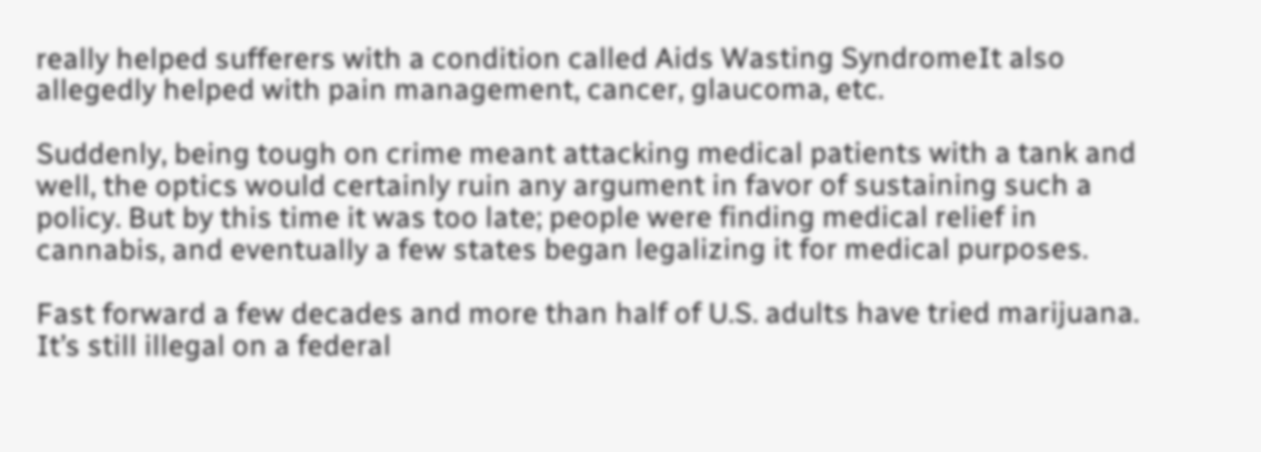really helped sufferers with a condition called Aids Wasting SyndromeIt also allegedly helped with pain management, cancer, glaucoma, etc.

Suddenly, being tough on crime meant attacking medical patients with a tank and well, the optics would certainly ruin any argument in favor of sustaining such a policy. But by this time it was too late; people were finding medical relief in cannabis, and eventually a few states began legalizing it for medical purposes.

Fast forward a few decades and more than half of U.S. adults have tried marijuana. It’s still illegal on a federal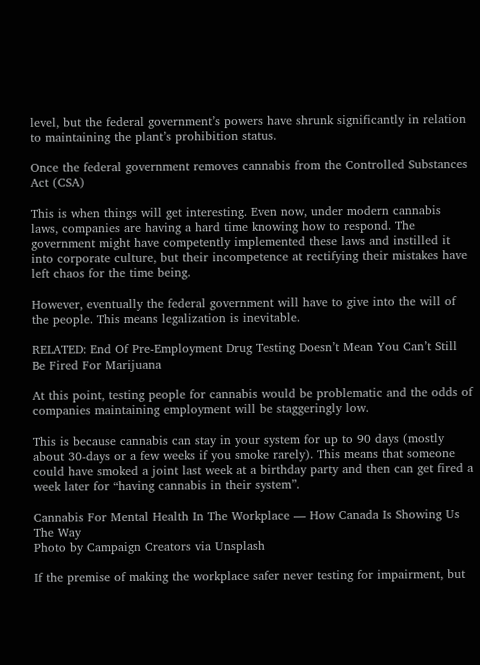level, but the federal government’s powers have shrunk significantly in relation to maintaining the plant’s prohibition status.

Once the federal government removes cannabis from the Controlled Substances Act (CSA)

This is when things will get interesting. Even now, under modern cannabis laws, companies are having a hard time knowing how to respond. The government might have competently implemented these laws and instilled it into corporate culture, but their incompetence at rectifying their mistakes have left chaos for the time being.

However, eventually the federal government will have to give into the will of the people. This means legalization is inevitable.

RELATED: End Of Pre-Employment Drug Testing Doesn’t Mean You Can’t Still Be Fired For Marijuana

At this point, testing people for cannabis would be problematic and the odds of companies maintaining employment will be staggeringly low.

This is because cannabis can stay in your system for up to 90 days (mostly about 30-days or a few weeks if you smoke rarely). This means that someone could have smoked a joint last week at a birthday party and then can get fired a week later for “having cannabis in their system”.

Cannabis For Mental Health In The Workplace — How Canada Is Showing Us The Way
Photo by Campaign Creators via Unsplash

If the premise of making the workplace safer never testing for impairment, but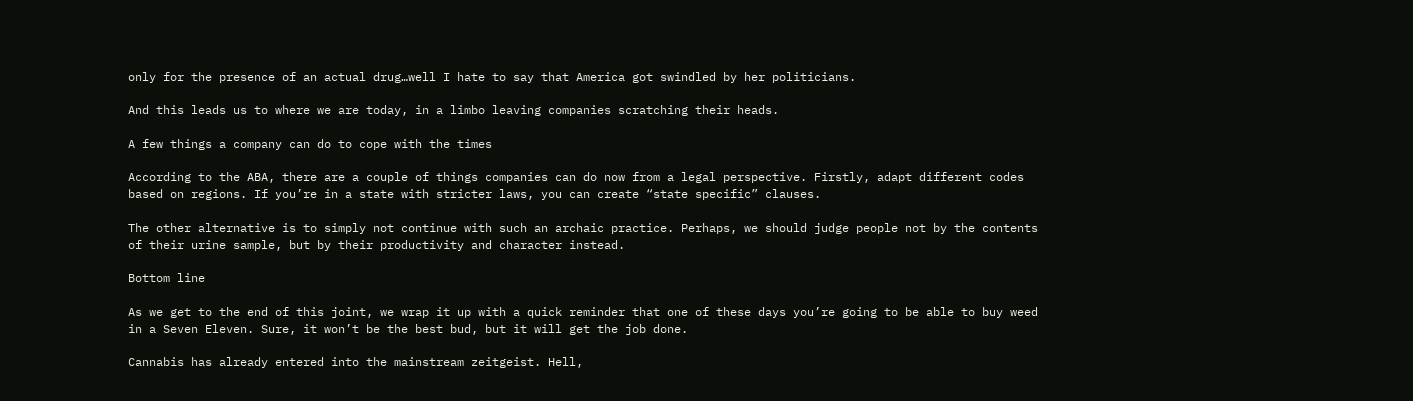only for the presence of an actual drug…well I hate to say that America got swindled by her politicians.

And this leads us to where we are today, in a limbo leaving companies scratching their heads.

A few things a company can do to cope with the times

According to the ABA, there are a couple of things companies can do now from a legal perspective. Firstly, adapt different codes based on regions. If you’re in a state with stricter laws, you can create “state specific” clauses.

The other alternative is to simply not continue with such an archaic practice. Perhaps, we should judge people not by the contents of their urine sample, but by their productivity and character instead.

Bottom line

As we get to the end of this joint, we wrap it up with a quick reminder that one of these days you’re going to be able to buy weed in a Seven Eleven. Sure, it won’t be the best bud, but it will get the job done.

Cannabis has already entered into the mainstream zeitgeist. Hell,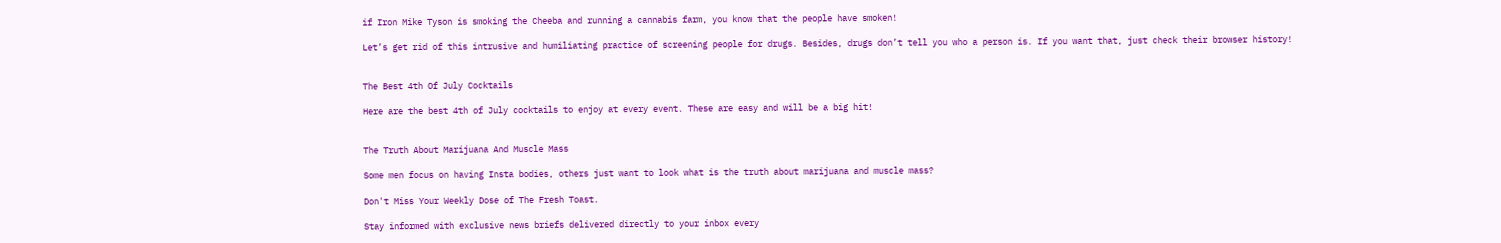if Iron Mike Tyson is smoking the Cheeba and running a cannabis farm, you know that the people have smoken!

Let’s get rid of this intrusive and humiliating practice of screening people for drugs. Besides, drugs don’t tell you who a person is. If you want that, just check their browser history!


The Best 4th Of July Cocktails

Here are the best 4th of July cocktails to enjoy at every event. These are easy and will be a big hit!


The Truth About Marijuana And Muscle Mass

Some men focus on having Insta bodies, others just want to look what is the truth about marijuana and muscle mass?

Don't Miss Your Weekly Dose of The Fresh Toast.

Stay informed with exclusive news briefs delivered directly to your inbox every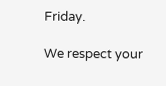Friday.

We respect your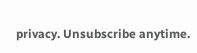privacy. Unsubscribe anytime.